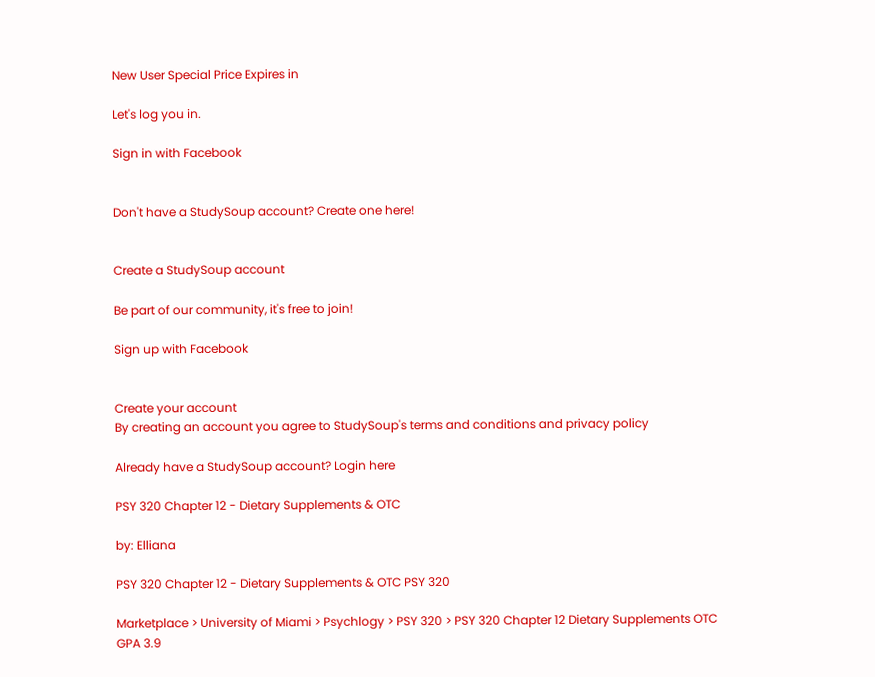New User Special Price Expires in

Let's log you in.

Sign in with Facebook


Don't have a StudySoup account? Create one here!


Create a StudySoup account

Be part of our community, it's free to join!

Sign up with Facebook


Create your account
By creating an account you agree to StudySoup's terms and conditions and privacy policy

Already have a StudySoup account? Login here

PSY 320 Chapter 12 - Dietary Supplements & OTC

by: Elliana

PSY 320 Chapter 12 - Dietary Supplements & OTC PSY 320

Marketplace > University of Miami > Psychlogy > PSY 320 > PSY 320 Chapter 12 Dietary Supplements OTC
GPA 3.9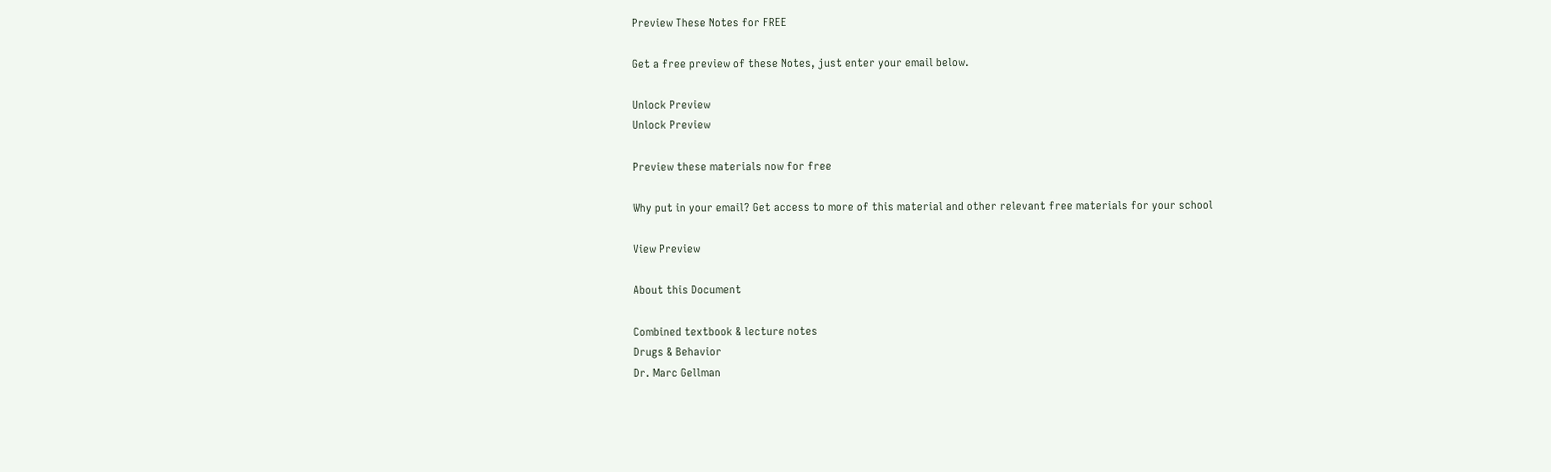Preview These Notes for FREE

Get a free preview of these Notes, just enter your email below.

Unlock Preview
Unlock Preview

Preview these materials now for free

Why put in your email? Get access to more of this material and other relevant free materials for your school

View Preview

About this Document

Combined textbook & lecture notes
Drugs & Behavior
Dr. Marc Gellman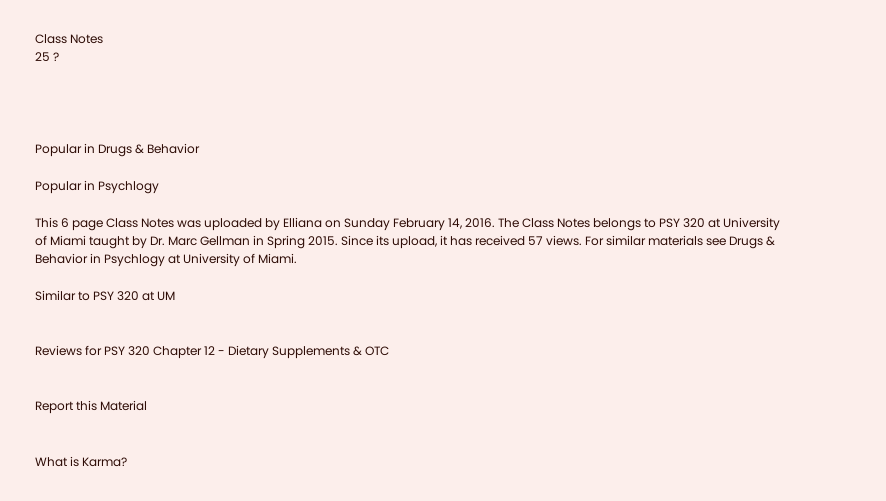Class Notes
25 ?




Popular in Drugs & Behavior

Popular in Psychlogy

This 6 page Class Notes was uploaded by Elliana on Sunday February 14, 2016. The Class Notes belongs to PSY 320 at University of Miami taught by Dr. Marc Gellman in Spring 2015. Since its upload, it has received 57 views. For similar materials see Drugs & Behavior in Psychlogy at University of Miami.

Similar to PSY 320 at UM


Reviews for PSY 320 Chapter 12 - Dietary Supplements & OTC


Report this Material


What is Karma?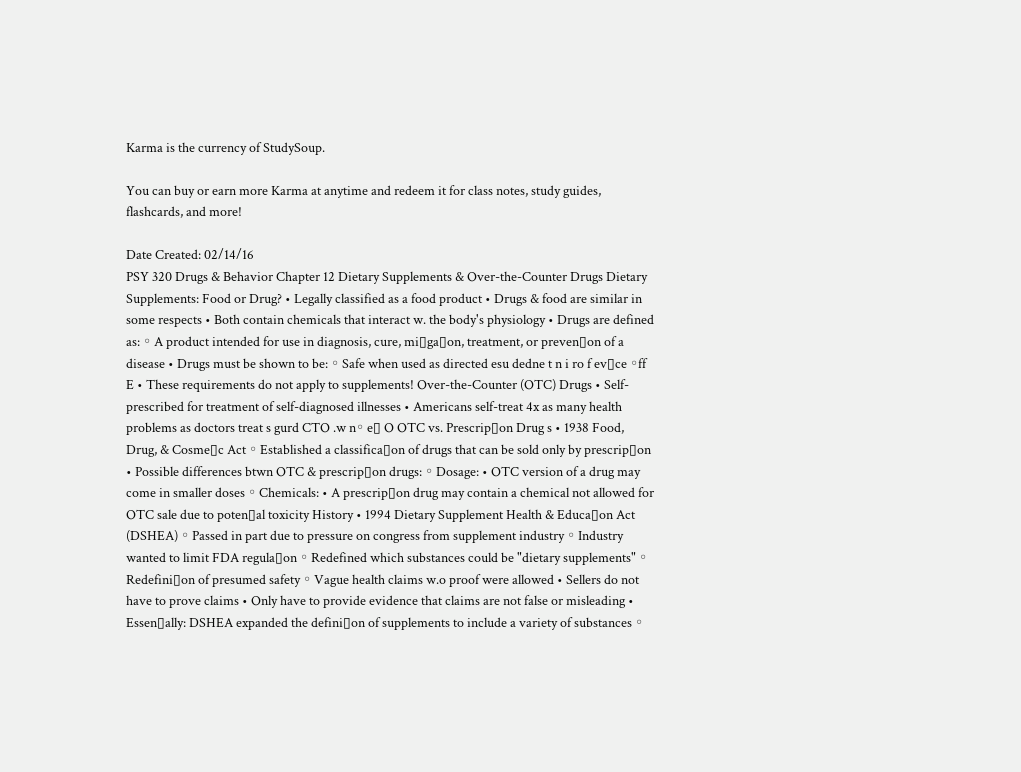Karma is the currency of StudySoup.

You can buy or earn more Karma at anytime and redeem it for class notes, study guides, flashcards, and more!

Date Created: 02/14/16
PSY 320 Drugs & Behavior Chapter 12 Dietary Supplements & Over-the-Counter Drugs Dietary Supplements: Food or Drug? • Legally classified as a food product • Drugs & food are similar in some respects • Both contain chemicals that interact w. the body's physiology • Drugs are defined as: ◦ A product intended for use in diagnosis, cure, mi▯ga▯on, treatment, or preven▯on of a disease • Drugs must be shown to be: ◦ Safe when used as directed esu dedne t n i ro f ev▯ce ◦ff E • These requirements do not apply to supplements! Over-the-Counter (OTC) Drugs • Self-prescribed for treatment of self-diagnosed illnesses • Americans self-treat 4x as many health problems as doctors treat s gurd CTO .w n◦ e▯ O OTC vs. Prescrip▯on Drug s • 1938 Food, Drug, & Cosme▯c Act ◦ Established a classifica▯on of drugs that can be sold only by prescrip▯on • Possible differences btwn OTC & prescrip▯on drugs: ◦ Dosage: • OTC version of a drug may come in smaller doses ◦ Chemicals: • A prescrip▯on drug may contain a chemical not allowed for OTC sale due to poten▯al toxicity History • 1994 Dietary Supplement Health & Educa▯on Act (DSHEA) ◦ Passed in part due to pressure on congress from supplement industry ◦ Industry wanted to limit FDA regula▯on ◦ Redefined which substances could be "dietary supplements" ◦ Redefini▯on of presumed safety ◦ Vague health claims w.o proof were allowed • Sellers do not have to prove claims • Only have to provide evidence that claims are not false or misleading • Essen▯ally: DSHEA expanded the defini▯on of supplements to include a variety of substances ◦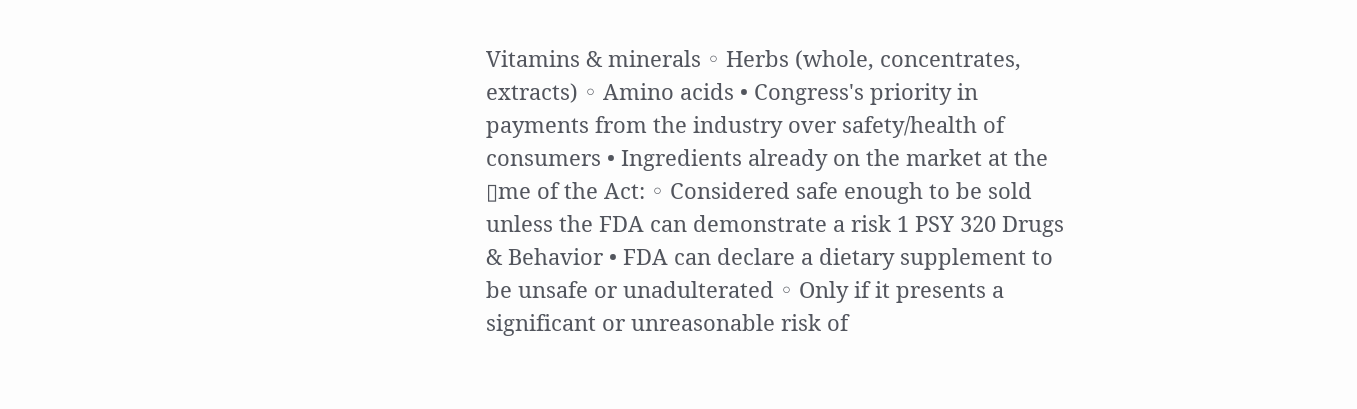Vitamins & minerals ◦ Herbs (whole, concentrates, extracts) ◦ Amino acids • Congress's priority in payments from the industry over safety/health of consumers • Ingredients already on the market at the ▯me of the Act: ◦ Considered safe enough to be sold unless the FDA can demonstrate a risk 1 PSY 320 Drugs & Behavior • FDA can declare a dietary supplement to be unsafe or unadulterated ◦ Only if it presents a significant or unreasonable risk of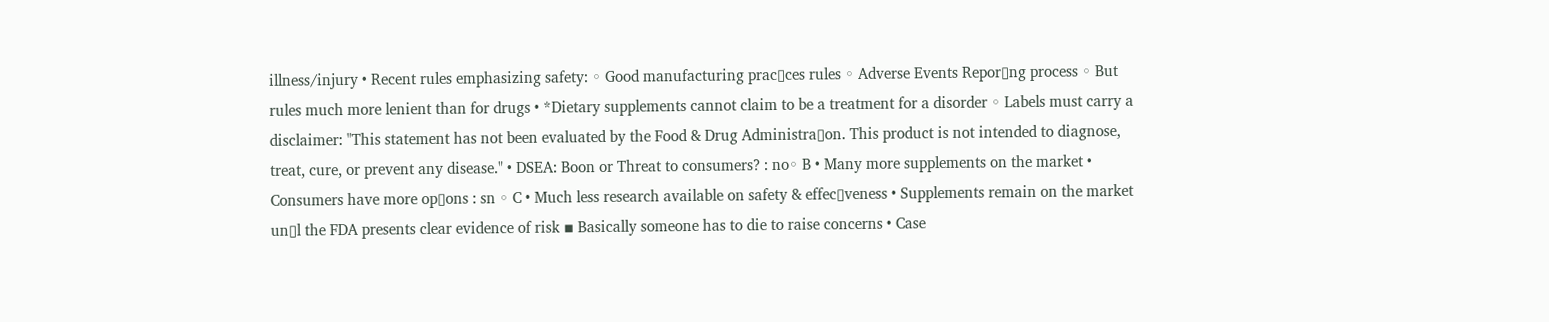illness/injury • Recent rules emphasizing safety: ◦ Good manufacturing prac▯ces rules ◦ Adverse Events Repor▯ng process ◦ But rules much more lenient than for drugs • *Dietary supplements cannot claim to be a treatment for a disorder ◦ Labels must carry a disclaimer: "This statement has not been evaluated by the Food & Drug Administra▯on. This product is not intended to diagnose, treat, cure, or prevent any disease." • DSEA: Boon or Threat to consumers? : no◦ B • Many more supplements on the market • Consumers have more op▯ons : sn ◦ C • Much less research available on safety & effec▯veness • Supplements remain on the market un▯l the FDA presents clear evidence of risk ▪ Basically someone has to die to raise concerns • Case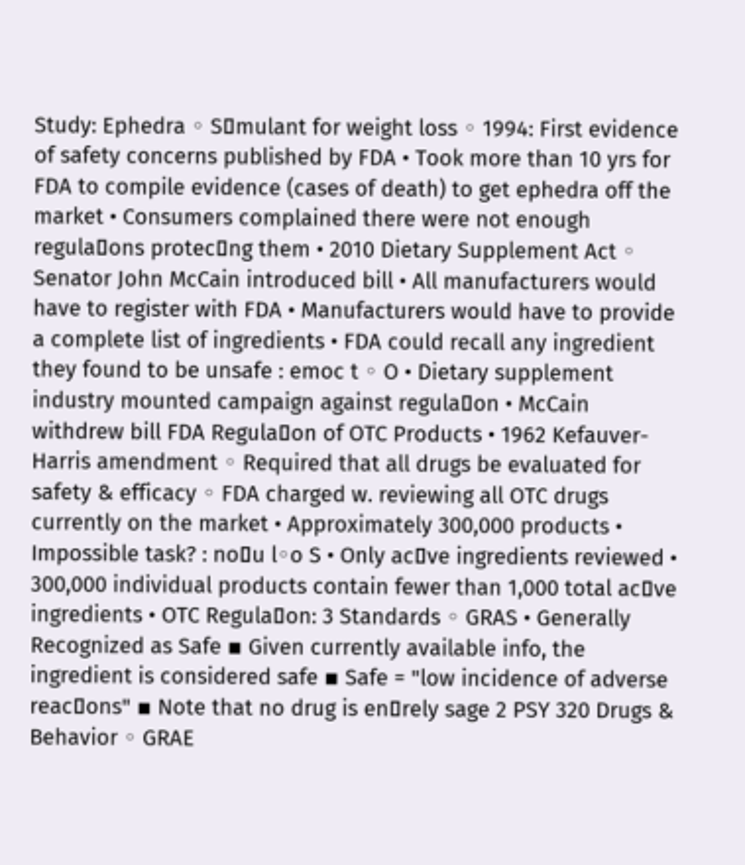Study: Ephedra ◦ S▯mulant for weight loss ◦ 1994: First evidence of safety concerns published by FDA • Took more than 10 yrs for FDA to compile evidence (cases of death) to get ephedra off the market • Consumers complained there were not enough regula▯ons protec▯ng them • 2010 Dietary Supplement Act ◦ Senator John McCain introduced bill • All manufacturers would have to register with FDA • Manufacturers would have to provide a complete list of ingredients • FDA could recall any ingredient they found to be unsafe : emoc t ◦ O • Dietary supplement industry mounted campaign against regula▯on • McCain withdrew bill FDA Regula▯on of OTC Products • 1962 Kefauver-Harris amendment ◦ Required that all drugs be evaluated for safety & efficacy ◦ FDA charged w. reviewing all OTC drugs currently on the market • Approximately 300,000 products • Impossible task? : no▯u l◦o S • Only ac▯ve ingredients reviewed • 300,000 individual products contain fewer than 1,000 total ac▯ve ingredients • OTC Regula▯on: 3 Standards ◦ GRAS • Generally Recognized as Safe ▪ Given currently available info, the ingredient is considered safe ▪ Safe = "low incidence of adverse reac▯ons" ▪ Note that no drug is en▯rely sage 2 PSY 320 Drugs & Behavior ◦ GRAE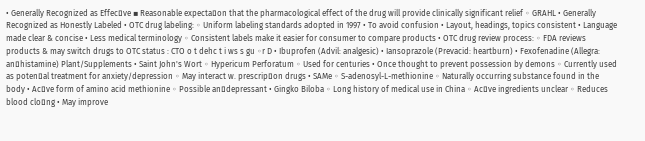• Generally Recognized as Effec▯ve ▪ Reasonable expecta▯on that the pharmacological effect of the drug will provide clinically significant relief ◦ GRAHL • Generally Recognized as Honestly Labeled • OTC drug labeling: ◦ Uniform labeling standards adopted in 1997 • To avoid confusion • Layout, headings, topics consistent • Language made clear & concise • Less medical terminology ◦ Consistent labels make it easier for consumer to compare products • OTC drug review process: ◦ FDA reviews products & may switch drugs to OTC status : CTO o t dehc t i ws s gu ◦r D • Ibuprofen (Advil: analgesic) • Iansoprazole (Prevacid: heartburn) • Fexofenadine (Allegra: an▯histamine) Plant/Supplements • Saint John's Wort ◦ Hypericum Perforatum ◦ Used for centuries • Once thought to prevent possession by demons ◦ Currently used as poten▯al treatment for anxiety/depression ◦ May interact w. prescrip▯on drugs • SAMe ◦ S-adenosyl-L-methionine ◦ Naturally occurring substance found in the body • Ac▯ve form of amino acid methionine ◦ Possible an▯depressant • Gingko Biloba ◦ Long history of medical use in China ◦ Ac▯ve ingredients unclear ◦ Reduces blood clo▯ng • May improve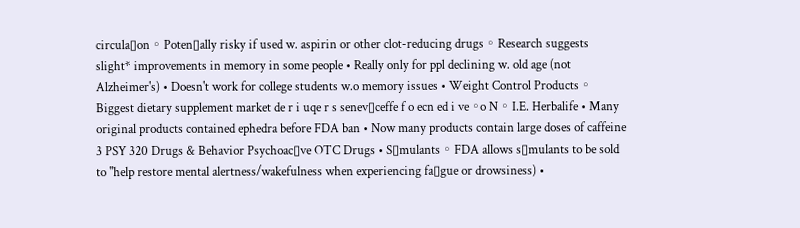circula▯on ◦ Poten▯ally risky if used w. aspirin or other clot-reducing drugs ◦ Research suggests slight* improvements in memory in some people • Really only for ppl declining w. old age (not Alzheimer's) • Doesn't work for college students w.o memory issues • Weight Control Products ◦ Biggest dietary supplement market de r i uqe r s senev▯ceffe f o ecn ed i ve ◦o N ◦ I.E. Herbalife • Many original products contained ephedra before FDA ban • Now many products contain large doses of caffeine 3 PSY 320 Drugs & Behavior Psychoac▯ve OTC Drugs • S▯mulants ◦ FDA allows s▯mulants to be sold to "help restore mental alertness/wakefulness when experiencing fa▯gue or drowsiness) •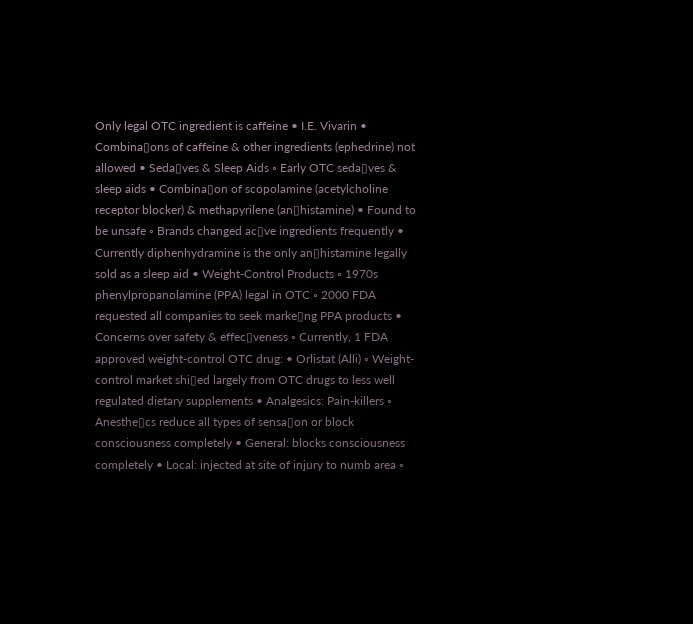Only legal OTC ingredient is caffeine • I.E. Vivarin • Combina▯ons of caffeine & other ingredients (ephedrine) not allowed • Seda▯ves & Sleep Aids ◦ Early OTC seda▯ves & sleep aids • Combina▯on of scopolamine (acetylcholine receptor blocker) & methapyrilene (an▯histamine) • Found to be unsafe ◦ Brands changed ac▯ve ingredients frequently • Currently diphenhydramine is the only an▯histamine legally sold as a sleep aid • Weight-Control Products ◦ 1970s phenylpropanolamine (PPA) legal in OTC ◦ 2000 FDA requested all companies to seek marke▯ng PPA products • Concerns over safety & effec▯veness ◦ Currently, 1 FDA approved weight-control OTC drug: • Orlistat (Alli) ◦ Weight-control market shi▯ed largely from OTC drugs to less well regulated dietary supplements • Analgesics: Pain-killers ◦ Anesthe▯cs reduce all types of sensa▯on or block consciousness completely • General: blocks consciousness completely • Local: injected at site of injury to numb area ◦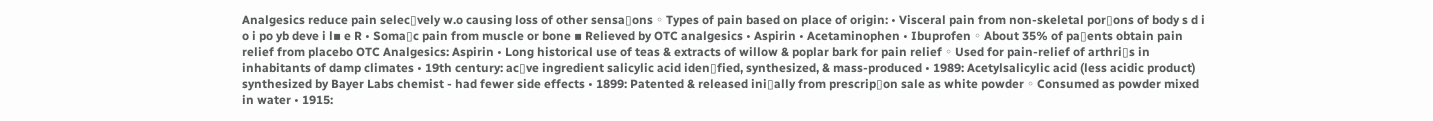Analgesics reduce pain selec▯vely w.o causing loss of other sensa▯ons ◦ Types of pain based on place of origin: • Visceral pain from non-skeletal por▯ons of body s d i o i po yb deve i l▪ e R • Soma▯c pain from muscle or bone ▪ Relieved by OTC analgesics • Aspirin • Acetaminophen • Ibuprofen ◦ About 35% of pa▯ents obtain pain relief from placebo OTC Analgesics: Aspirin • Long historical use of teas & extracts of willow & poplar bark for pain relief ◦ Used for pain-relief of arthri▯s in inhabitants of damp climates • 19th century: ac▯ve ingredient salicylic acid iden▯fied, synthesized, & mass-produced • 1989: Acetylsalicylic acid (less acidic product) synthesized by Bayer Labs chemist - had fewer side effects • 1899: Patented & released ini▯ally from prescrip▯on sale as white powder ◦ Consumed as powder mixed in water • 1915: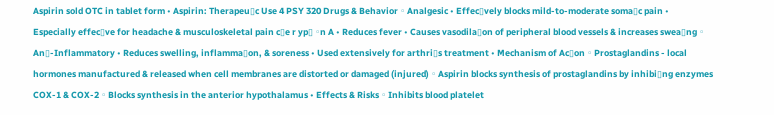Aspirin sold OTC in tablet form • Aspirin: Therapeu▯c Use 4 PSY 320 Drugs & Behavior ◦ Analgesic • Effec▯vely blocks mild-to-moderate soma▯c pain • Especially effec▯ve for headache & musculoskeletal pain c▯e r yp▯ ◦n A • Reduces fever • Causes vasodila▯on of peripheral blood vessels & increases swea▯ng ◦ An▯-Inflammatory • Reduces swelling, inflamma▯on, & soreness • Used extensively for arthri▯s treatment • Mechanism of Ac▯on ◦ Prostaglandins - local hormones manufactured & released when cell membranes are distorted or damaged (injured) ◦ Aspirin blocks synthesis of prostaglandins by inhibi▯ng enzymes COX-1 & COX-2 ◦ Blocks synthesis in the anterior hypothalamus • Effects & Risks ◦ Inhibits blood platelet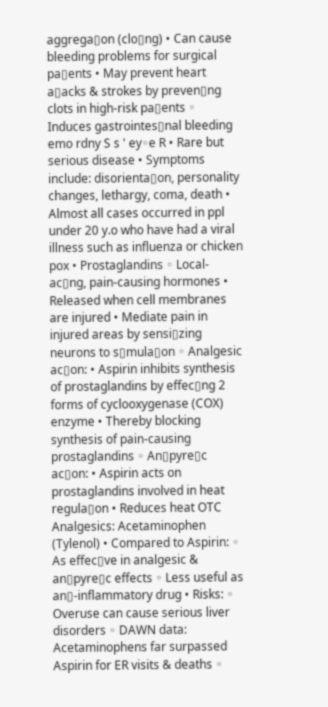aggrega▯on (clo▯ng) • Can cause bleeding problems for surgical pa▯ents • May prevent heart a▯acks & strokes by preven▯ng clots in high-risk pa▯ents ◦ Induces gastrointes▯nal bleeding emo rdny S s ' ey◦e R • Rare but serious disease • Symptoms include: disorienta▯on, personality changes, lethargy, coma, death • Almost all cases occurred in ppl under 20 y.o who have had a viral illness such as influenza or chicken pox • Prostaglandins ◦ Local-ac▯ng, pain-causing hormones • Released when cell membranes are injured • Mediate pain in injured areas by sensi▯zing neurons to s▯mula▯on ◦ Analgesic ac▯on: • Aspirin inhibits synthesis of prostaglandins by effec▯ng 2 forms of cyclooxygenase (COX) enzyme • Thereby blocking synthesis of pain-causing prostaglandins ◦ An▯pyre▯c ac▯on: • Aspirin acts on prostaglandins involved in heat regula▯on • Reduces heat OTC Analgesics: Acetaminophen (Tylenol) • Compared to Aspirin: ◦ As effec▯ve in analgesic & an▯pyre▯c effects ◦ Less useful as an▯-inflammatory drug • Risks: ◦ Overuse can cause serious liver disorders ◦ DAWN data: Acetaminophens far surpassed Aspirin for ER visits & deaths ◦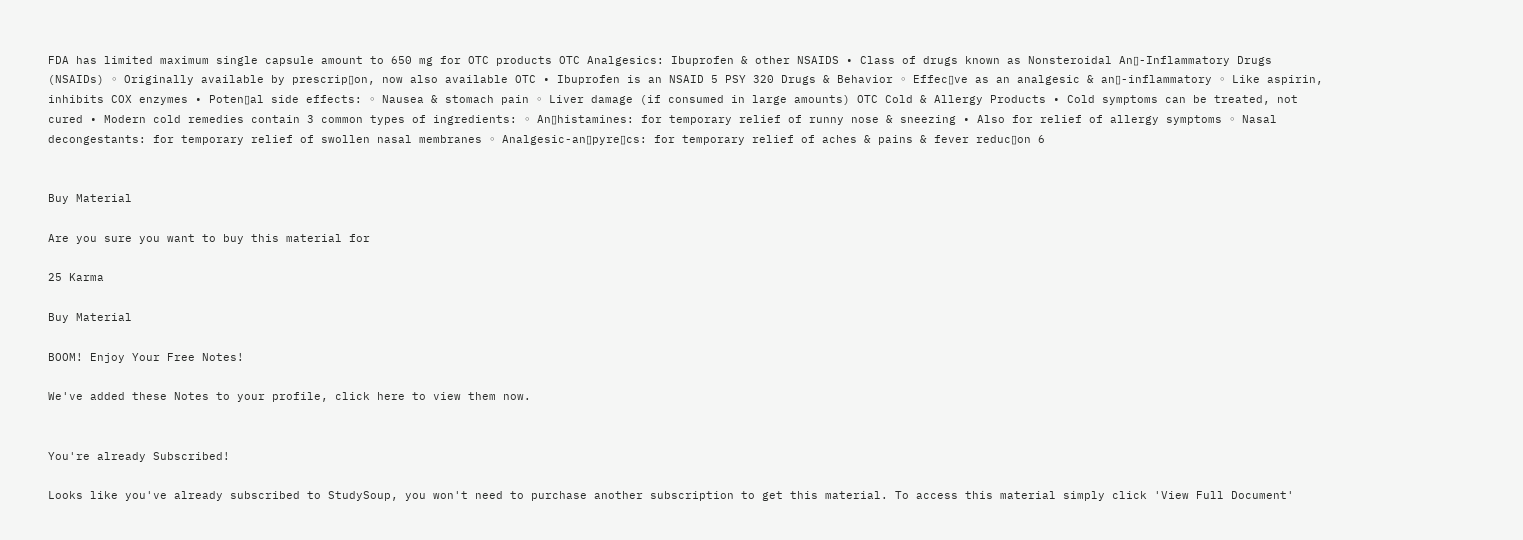FDA has limited maximum single capsule amount to 650 mg for OTC products OTC Analgesics: Ibuprofen & other NSAIDS • Class of drugs known as Nonsteroidal An▯-Inflammatory Drugs (NSAIDs) ◦ Originally available by prescrip▯on, now also available OTC • Ibuprofen is an NSAID 5 PSY 320 Drugs & Behavior ◦ Effec▯ve as an analgesic & an▯-inflammatory ◦ Like aspirin, inhibits COX enzymes • Poten▯al side effects: ◦ Nausea & stomach pain ◦ Liver damage (if consumed in large amounts) OTC Cold & Allergy Products • Cold symptoms can be treated, not cured • Modern cold remedies contain 3 common types of ingredients: ◦ An▯histamines: for temporary relief of runny nose & sneezing • Also for relief of allergy symptoms ◦ Nasal decongestants: for temporary relief of swollen nasal membranes ◦ Analgesic-an▯pyre▯cs: for temporary relief of aches & pains & fever reduc▯on 6


Buy Material

Are you sure you want to buy this material for

25 Karma

Buy Material

BOOM! Enjoy Your Free Notes!

We've added these Notes to your profile, click here to view them now.


You're already Subscribed!

Looks like you've already subscribed to StudySoup, you won't need to purchase another subscription to get this material. To access this material simply click 'View Full Document'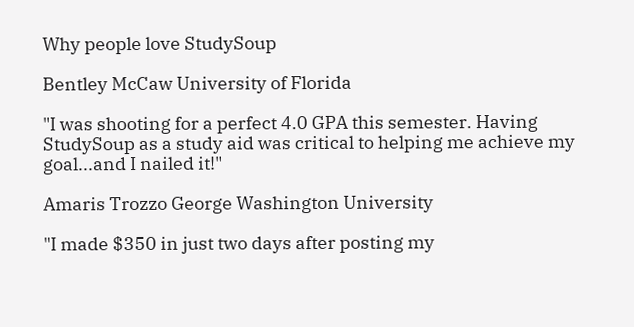Why people love StudySoup

Bentley McCaw University of Florida

"I was shooting for a perfect 4.0 GPA this semester. Having StudySoup as a study aid was critical to helping me achieve my goal...and I nailed it!"

Amaris Trozzo George Washington University

"I made $350 in just two days after posting my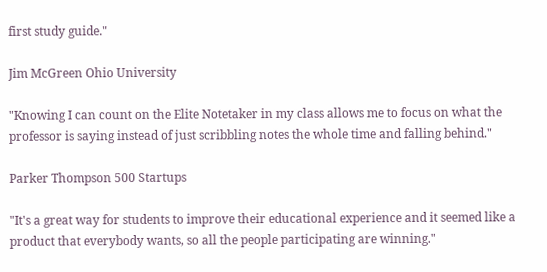first study guide."

Jim McGreen Ohio University

"Knowing I can count on the Elite Notetaker in my class allows me to focus on what the professor is saying instead of just scribbling notes the whole time and falling behind."

Parker Thompson 500 Startups

"It's a great way for students to improve their educational experience and it seemed like a product that everybody wants, so all the people participating are winning."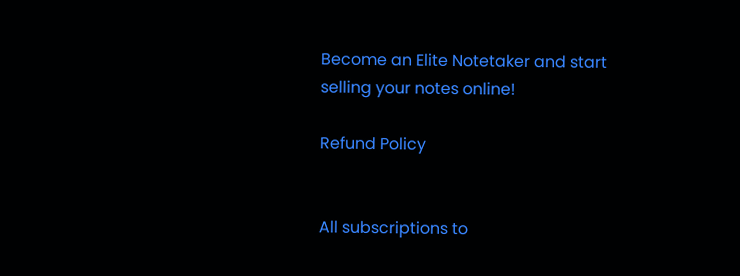Become an Elite Notetaker and start selling your notes online!

Refund Policy


All subscriptions to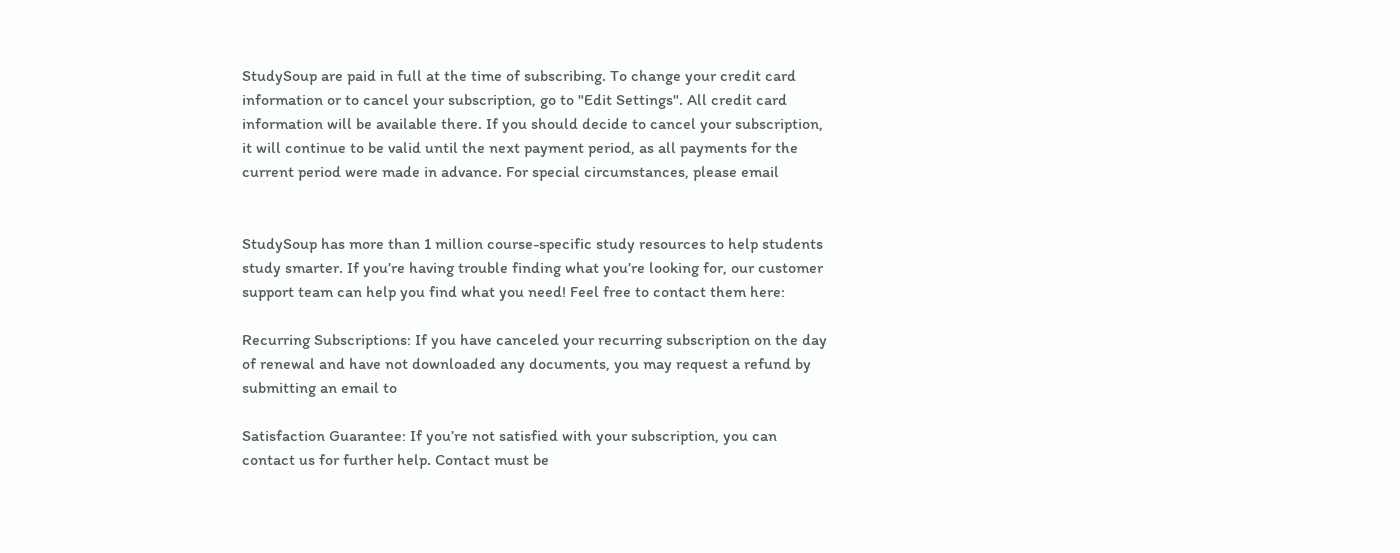StudySoup are paid in full at the time of subscribing. To change your credit card information or to cancel your subscription, go to "Edit Settings". All credit card information will be available there. If you should decide to cancel your subscription, it will continue to be valid until the next payment period, as all payments for the current period were made in advance. For special circumstances, please email


StudySoup has more than 1 million course-specific study resources to help students study smarter. If you’re having trouble finding what you’re looking for, our customer support team can help you find what you need! Feel free to contact them here:

Recurring Subscriptions: If you have canceled your recurring subscription on the day of renewal and have not downloaded any documents, you may request a refund by submitting an email to

Satisfaction Guarantee: If you’re not satisfied with your subscription, you can contact us for further help. Contact must be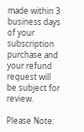made within 3 business days of your subscription purchase and your refund request will be subject for review.

Please Note: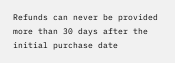Refunds can never be provided more than 30 days after the initial purchase date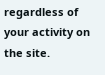regardless of your activity on the site.